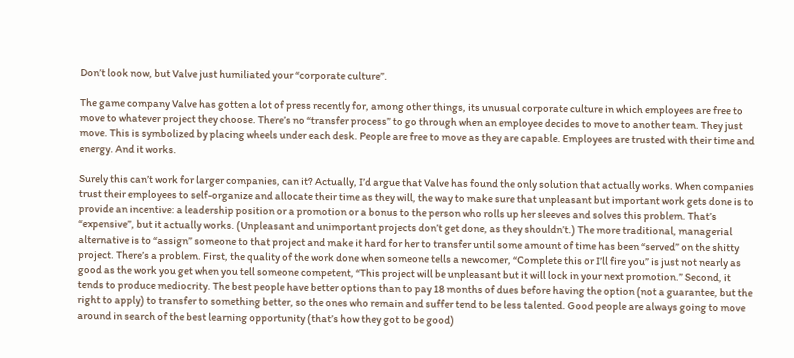Don’t look now, but Valve just humiliated your “corporate culture”.

The game company Valve has gotten a lot of press recently for, among other things, its unusual corporate culture in which employees are free to move to whatever project they choose. There’s no “transfer process” to go through when an employee decides to move to another team. They just move. This is symbolized by placing wheels under each desk. People are free to move as they are capable. Employees are trusted with their time and energy. And it works.

Surely this can’t work for larger companies, can it? Actually, I’d argue that Valve has found the only solution that actually works. When companies trust their employees to self-organize and allocate their time as they will, the way to make sure that unpleasant but important work gets done is to provide an incentive: a leadership position or a promotion or a bonus to the person who rolls up her sleeves and solves this problem. That’s “expensive”, but it actually works. (Unpleasant and unimportant projects don’t get done, as they shouldn’t.) The more traditional, managerial alternative is to “assign” someone to that project and make it hard for her to transfer until some amount of time has been “served” on the shitty project. There’s a problem. First, the quality of the work done when someone tells a newcomer, “Complete this or I’ll fire you” is just not nearly as good as the work you get when you tell someone competent, “This project will be unpleasant but it will lock in your next promotion.” Second, it tends to produce mediocrity. The best people have better options than to pay 18 months of dues before having the option (not a guarantee, but the right to apply) to transfer to something better, so the ones who remain and suffer tend to be less talented. Good people are always going to move around in search of the best learning opportunity (that’s how they got to be good)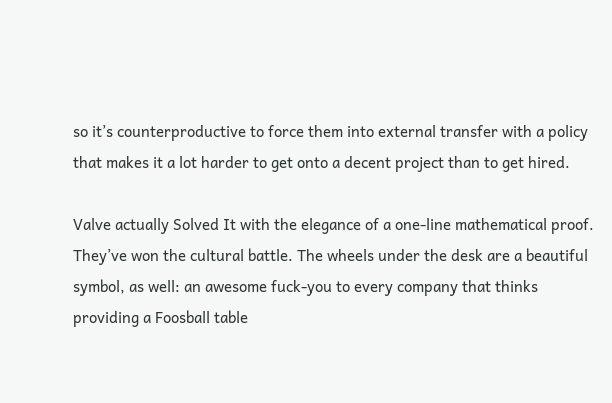so it’s counterproductive to force them into external transfer with a policy that makes it a lot harder to get onto a decent project than to get hired.

Valve actually Solved It with the elegance of a one-line mathematical proof. They’ve won the cultural battle. The wheels under the desk are a beautiful symbol, as well: an awesome fuck-you to every company that thinks providing a Foosball table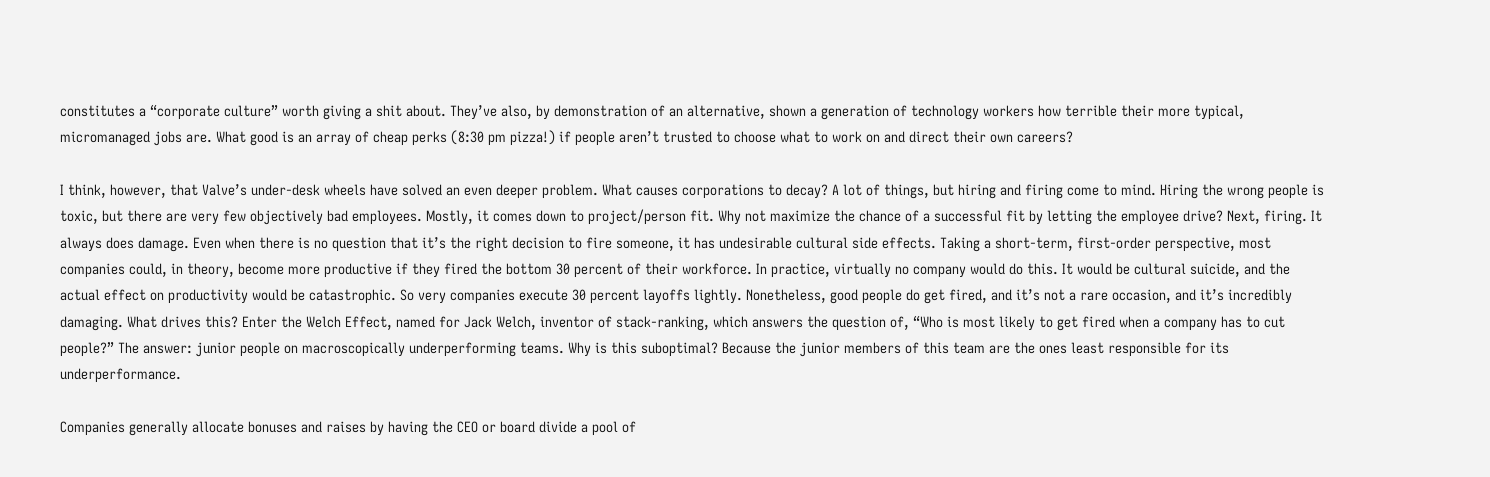constitutes a “corporate culture” worth giving a shit about. They’ve also, by demonstration of an alternative, shown a generation of technology workers how terrible their more typical, micromanaged jobs are. What good is an array of cheap perks (8:30 pm pizza!) if people aren’t trusted to choose what to work on and direct their own careers?

I think, however, that Valve’s under-desk wheels have solved an even deeper problem. What causes corporations to decay? A lot of things, but hiring and firing come to mind. Hiring the wrong people is toxic, but there are very few objectively bad employees. Mostly, it comes down to project/person fit. Why not maximize the chance of a successful fit by letting the employee drive? Next, firing. It always does damage. Even when there is no question that it’s the right decision to fire someone, it has undesirable cultural side effects. Taking a short-term, first-order perspective, most companies could, in theory, become more productive if they fired the bottom 30 percent of their workforce. In practice, virtually no company would do this. It would be cultural suicide, and the actual effect on productivity would be catastrophic. So very companies execute 30 percent layoffs lightly. Nonetheless, good people do get fired, and it’s not a rare occasion, and it’s incredibly damaging. What drives this? Enter the Welch Effect, named for Jack Welch, inventor of stack-ranking, which answers the question of, “Who is most likely to get fired when a company has to cut people?” The answer: junior people on macroscopically underperforming teams. Why is this suboptimal? Because the junior members of this team are the ones least responsible for its underperformance.

Companies generally allocate bonuses and raises by having the CEO or board divide a pool of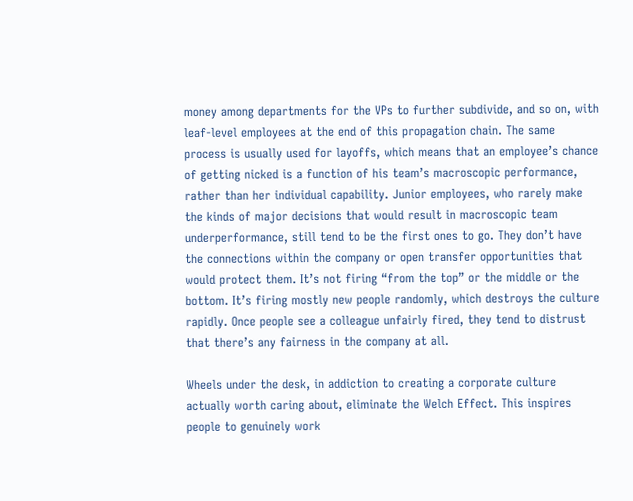money among departments for the VPs to further subdivide, and so on, with leaf-level employees at the end of this propagation chain. The same process is usually used for layoffs, which means that an employee’s chance of getting nicked is a function of his team’s macroscopic performance, rather than her individual capability. Junior employees, who rarely make the kinds of major decisions that would result in macroscopic team underperformance, still tend to be the first ones to go. They don’t have the connections within the company or open transfer opportunities that would protect them. It’s not firing “from the top” or the middle or the bottom. It’s firing mostly new people randomly, which destroys the culture rapidly. Once people see a colleague unfairly fired, they tend to distrust that there’s any fairness in the company at all.

Wheels under the desk, in addiction to creating a corporate culture actually worth caring about, eliminate the Welch Effect. This inspires people to genuinely work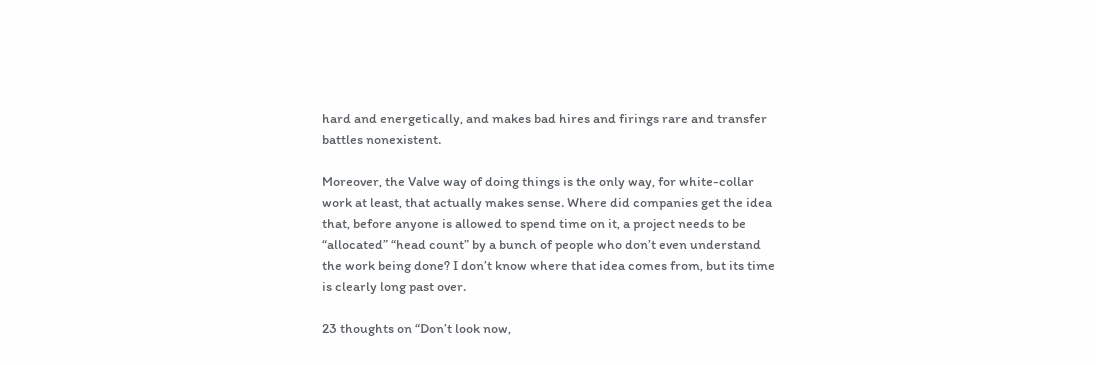hard and energetically, and makes bad hires and firings rare and transfer battles nonexistent.

Moreover, the Valve way of doing things is the only way, for white-collar work at least, that actually makes sense. Where did companies get the idea that, before anyone is allowed to spend time on it, a project needs to be “allocated” “head count” by a bunch of people who don’t even understand the work being done? I don’t know where that idea comes from, but its time is clearly long past over.

23 thoughts on “Don’t look now,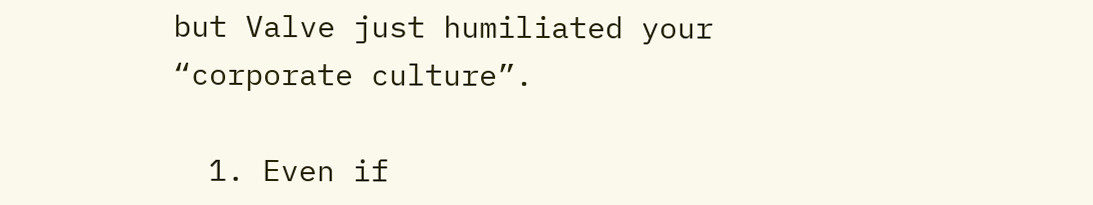but Valve just humiliated your “corporate culture”.

  1. Even if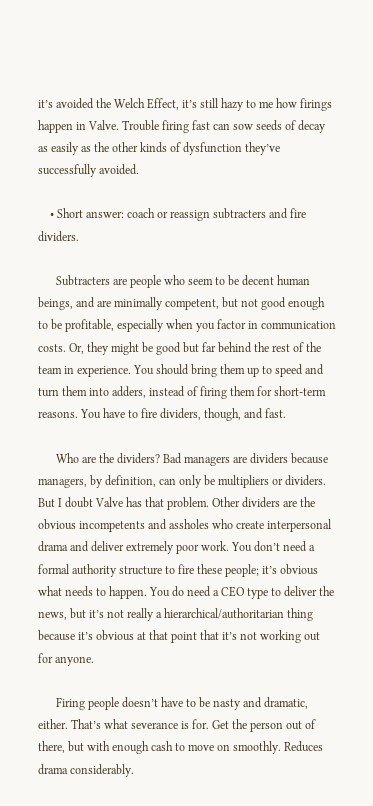it’s avoided the Welch Effect, it’s still hazy to me how firings happen in Valve. Trouble firing fast can sow seeds of decay as easily as the other kinds of dysfunction they’ve successfully avoided.

    • Short answer: coach or reassign subtracters and fire dividers.

      Subtracters are people who seem to be decent human beings, and are minimally competent, but not good enough to be profitable, especially when you factor in communication costs. Or, they might be good but far behind the rest of the team in experience. You should bring them up to speed and turn them into adders, instead of firing them for short-term reasons. You have to fire dividers, though, and fast.

      Who are the dividers? Bad managers are dividers because managers, by definition, can only be multipliers or dividers. But I doubt Valve has that problem. Other dividers are the obvious incompetents and assholes who create interpersonal drama and deliver extremely poor work. You don’t need a formal authority structure to fire these people; it’s obvious what needs to happen. You do need a CEO type to deliver the news, but it’s not really a hierarchical/authoritarian thing because it’s obvious at that point that it’s not working out for anyone.

      Firing people doesn’t have to be nasty and dramatic, either. That’s what severance is for. Get the person out of there, but with enough cash to move on smoothly. Reduces drama considerably.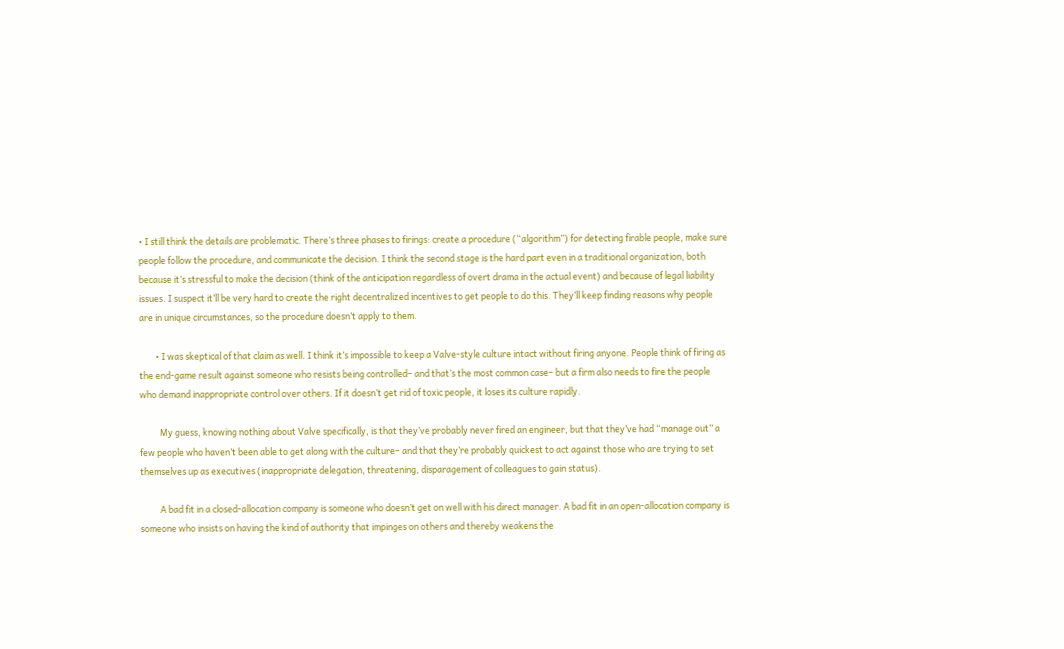• I still think the details are problematic. There’s three phases to firings: create a procedure (“algorithm”) for detecting firable people, make sure people follow the procedure, and communicate the decision. I think the second stage is the hard part even in a traditional organization, both because it’s stressful to make the decision (think of the anticipation regardless of overt drama in the actual event) and because of legal liability issues. I suspect it’ll be very hard to create the right decentralized incentives to get people to do this. They’ll keep finding reasons why people are in unique circumstances, so the procedure doesn’t apply to them.

        • I was skeptical of that claim as well. I think it’s impossible to keep a Valve-style culture intact without firing anyone. People think of firing as the end-game result against someone who resists being controlled– and that’s the most common case– but a firm also needs to fire the people who demand inappropriate control over others. If it doesn’t get rid of toxic people, it loses its culture rapidly.

          My guess, knowing nothing about Valve specifically, is that they’ve probably never fired an engineer, but that they’ve had “manage out” a few people who haven’t been able to get along with the culture– and that they’re probably quickest to act against those who are trying to set themselves up as executives (inappropriate delegation, threatening, disparagement of colleagues to gain status).

          A bad fit in a closed-allocation company is someone who doesn’t get on well with his direct manager. A bad fit in an open-allocation company is someone who insists on having the kind of authority that impinges on others and thereby weakens the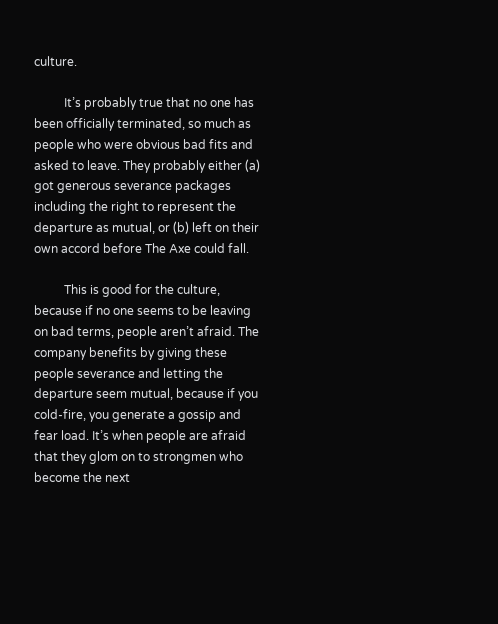culture.

          It’s probably true that no one has been officially terminated, so much as people who were obvious bad fits and asked to leave. They probably either (a) got generous severance packages including the right to represent the departure as mutual, or (b) left on their own accord before The Axe could fall.

          This is good for the culture, because if no one seems to be leaving on bad terms, people aren’t afraid. The company benefits by giving these people severance and letting the departure seem mutual, because if you cold-fire, you generate a gossip and fear load. It’s when people are afraid that they glom on to strongmen who become the next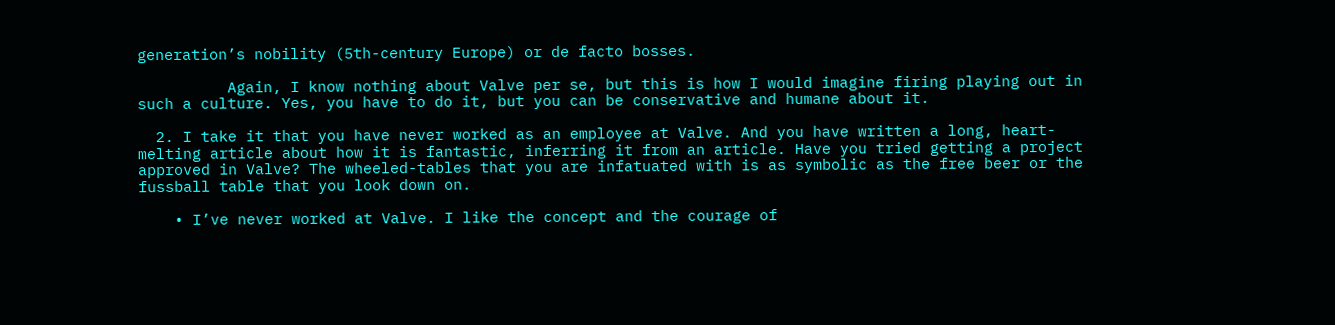generation’s nobility (5th-century Europe) or de facto bosses.

          Again, I know nothing about Valve per se, but this is how I would imagine firing playing out in such a culture. Yes, you have to do it, but you can be conservative and humane about it.

  2. I take it that you have never worked as an employee at Valve. And you have written a long, heart-melting article about how it is fantastic, inferring it from an article. Have you tried getting a project approved in Valve? The wheeled-tables that you are infatuated with is as symbolic as the free beer or the fussball table that you look down on.

    • I’ve never worked at Valve. I like the concept and the courage of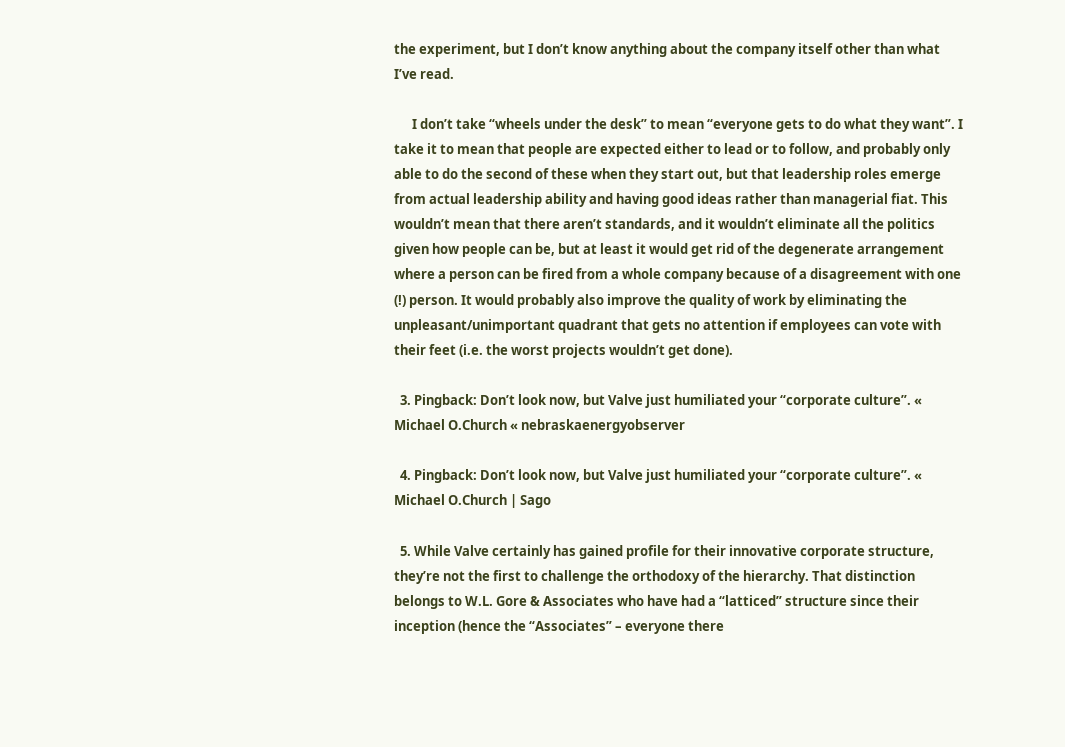the experiment, but I don’t know anything about the company itself other than what I’ve read.

      I don’t take “wheels under the desk” to mean “everyone gets to do what they want”. I take it to mean that people are expected either to lead or to follow, and probably only able to do the second of these when they start out, but that leadership roles emerge from actual leadership ability and having good ideas rather than managerial fiat. This wouldn’t mean that there aren’t standards, and it wouldn’t eliminate all the politics given how people can be, but at least it would get rid of the degenerate arrangement where a person can be fired from a whole company because of a disagreement with one (!) person. It would probably also improve the quality of work by eliminating the unpleasant/unimportant quadrant that gets no attention if employees can vote with their feet (i.e. the worst projects wouldn’t get done).

  3. Pingback: Don’t look now, but Valve just humiliated your “corporate culture”. « Michael O.Church « nebraskaenergyobserver

  4. Pingback: Don’t look now, but Valve just humiliated your “corporate culture”. « Michael O.Church | Sago

  5. While Valve certainly has gained profile for their innovative corporate structure, they’re not the first to challenge the orthodoxy of the hierarchy. That distinction belongs to W.L. Gore & Associates who have had a “latticed” structure since their inception (hence the “Associates” – everyone there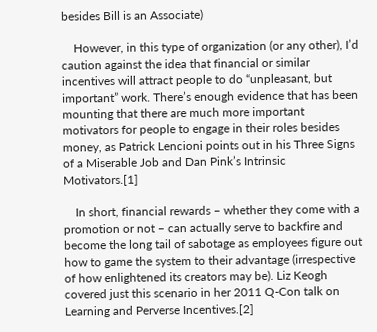besides Bill is an Associate)

    However, in this type of organization (or any other), I’d caution against the idea that financial or similar incentives will attract people to do “unpleasant, but important” work. There’s enough evidence that has been mounting that there are much more important motivators for people to engage in their roles besides money, as Patrick Lencioni points out in his Three Signs of a Miserable Job and Dan Pink’s Intrinsic Motivators.[1]

    In short, financial rewards – whether they come with a promotion or not – can actually serve to backfire and become the long tail of sabotage as employees figure out how to game the system to their advantage (irrespective of how enlightened its creators may be). Liz Keogh covered just this scenario in her 2011 Q-Con talk on Learning and Perverse Incentives.[2]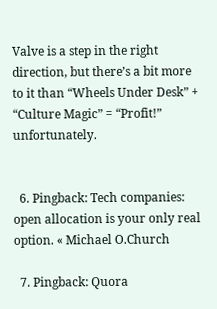Valve is a step in the right direction, but there’s a bit more to it than “Wheels Under Desk” + “Culture Magic” = “Profit!” unfortunately.


  6. Pingback: Tech companies: open allocation is your only real option. « Michael O.Church

  7. Pingback: Quora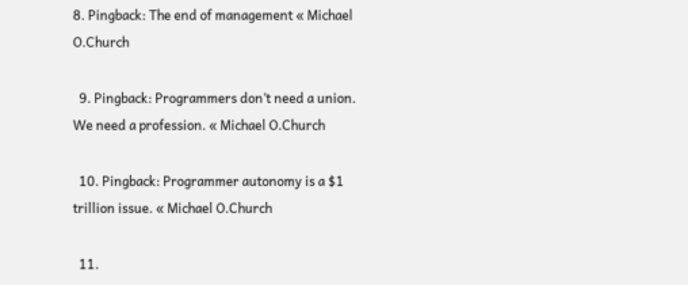8. Pingback: The end of management « Michael O.Church

  9. Pingback: Programmers don’t need a union. We need a profession. « Michael O.Church

  10. Pingback: Programmer autonomy is a $1 trillion issue. « Michael O.Church

  11.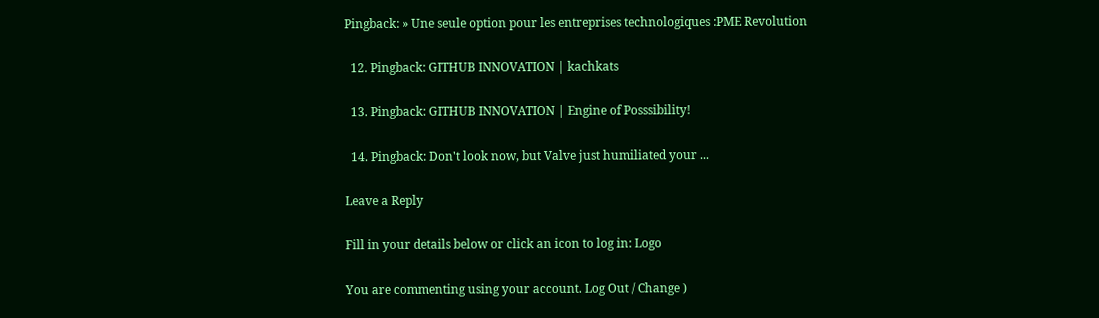Pingback: » Une seule option pour les entreprises technologiques :PME Revolution

  12. Pingback: GITHUB INNOVATION | kachkats

  13. Pingback: GITHUB INNOVATION | Engine of Posssibility!

  14. Pingback: Don't look now, but Valve just humiliated your ...

Leave a Reply

Fill in your details below or click an icon to log in: Logo

You are commenting using your account. Log Out / Change )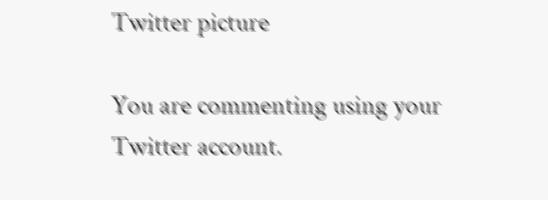Twitter picture

You are commenting using your Twitter account.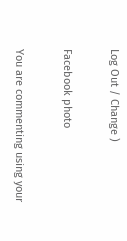Log Out / Change )

Facebook photo

You are commenting using your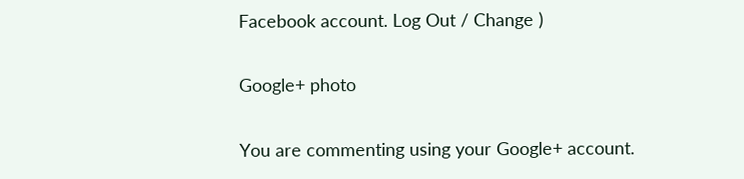Facebook account. Log Out / Change )

Google+ photo

You are commenting using your Google+ account.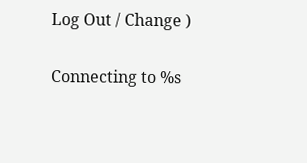Log Out / Change )

Connecting to %s